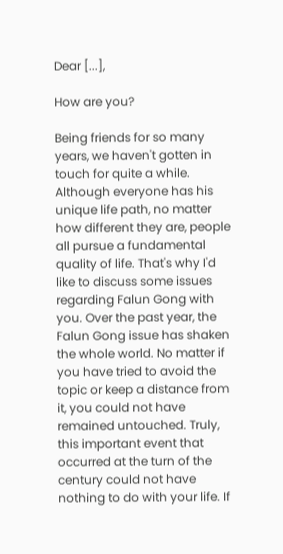Dear [...],

How are you?

Being friends for so many years, we haven't gotten in touch for quite a while. Although everyone has his unique life path, no matter how different they are, people all pursue a fundamental quality of life. That's why I'd like to discuss some issues regarding Falun Gong with you. Over the past year, the Falun Gong issue has shaken the whole world. No matter if you have tried to avoid the topic or keep a distance from it, you could not have remained untouched. Truly, this important event that occurred at the turn of the century could not have nothing to do with your life. If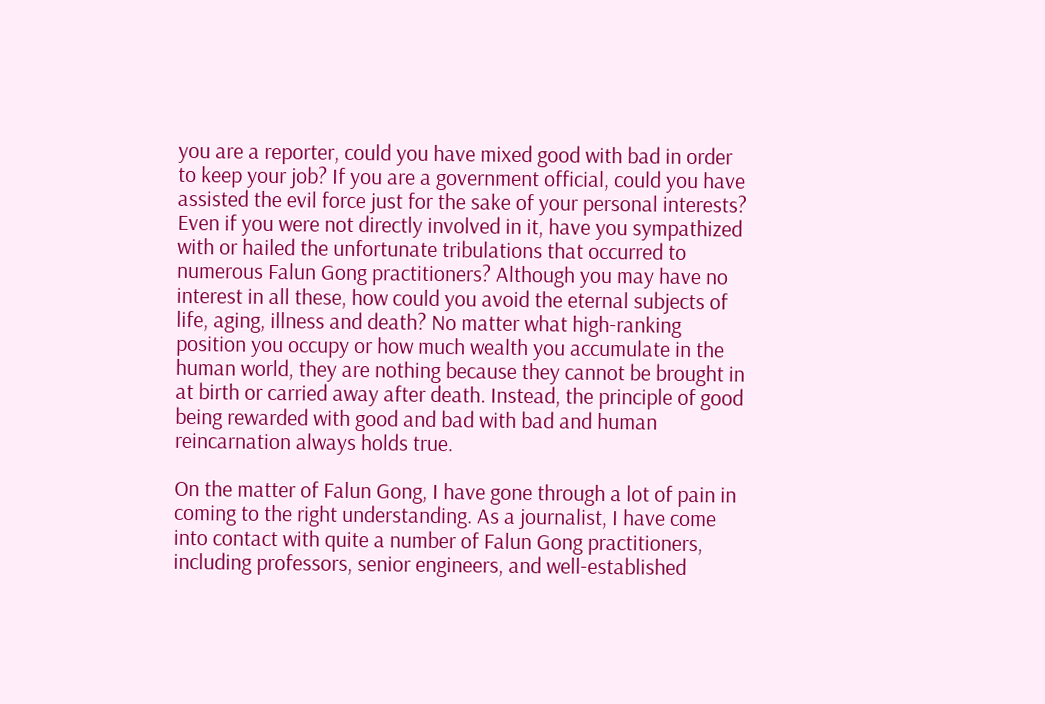you are a reporter, could you have mixed good with bad in order to keep your job? If you are a government official, could you have assisted the evil force just for the sake of your personal interests? Even if you were not directly involved in it, have you sympathized with or hailed the unfortunate tribulations that occurred to numerous Falun Gong practitioners? Although you may have no interest in all these, how could you avoid the eternal subjects of life, aging, illness and death? No matter what high-ranking position you occupy or how much wealth you accumulate in the human world, they are nothing because they cannot be brought in at birth or carried away after death. Instead, the principle of good being rewarded with good and bad with bad and human reincarnation always holds true.

On the matter of Falun Gong, I have gone through a lot of pain in coming to the right understanding. As a journalist, I have come into contact with quite a number of Falun Gong practitioners, including professors, senior engineers, and well-established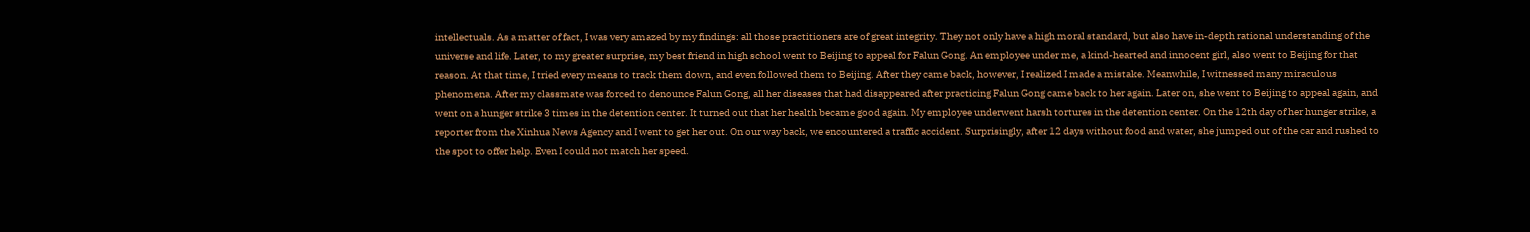intellectuals. As a matter of fact, I was very amazed by my findings: all those practitioners are of great integrity. They not only have a high moral standard, but also have in-depth rational understanding of the universe and life. Later, to my greater surprise, my best friend in high school went to Beijing to appeal for Falun Gong. An employee under me, a kind-hearted and innocent girl, also went to Beijing for that reason. At that time, I tried every means to track them down, and even followed them to Beijing. After they came back, however, I realized I made a mistake. Meanwhile, I witnessed many miraculous phenomena. After my classmate was forced to denounce Falun Gong, all her diseases that had disappeared after practicing Falun Gong came back to her again. Later on, she went to Beijing to appeal again, and went on a hunger strike 3 times in the detention center. It turned out that her health became good again. My employee underwent harsh tortures in the detention center. On the 12th day of her hunger strike, a reporter from the Xinhua News Agency and I went to get her out. On our way back, we encountered a traffic accident. Surprisingly, after 12 days without food and water, she jumped out of the car and rushed to the spot to offer help. Even I could not match her speed.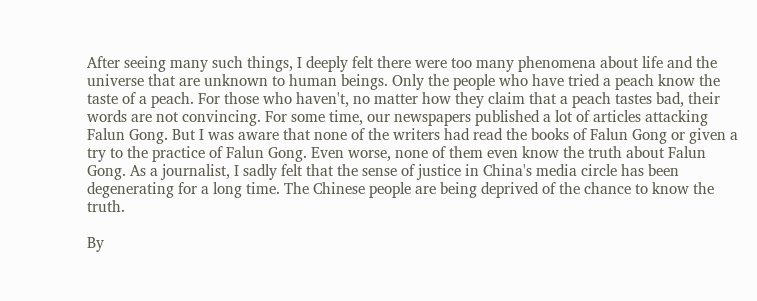After seeing many such things, I deeply felt there were too many phenomena about life and the universe that are unknown to human beings. Only the people who have tried a peach know the taste of a peach. For those who haven't, no matter how they claim that a peach tastes bad, their words are not convincing. For some time, our newspapers published a lot of articles attacking Falun Gong. But I was aware that none of the writers had read the books of Falun Gong or given a try to the practice of Falun Gong. Even worse, none of them even know the truth about Falun Gong. As a journalist, I sadly felt that the sense of justice in China's media circle has been degenerating for a long time. The Chinese people are being deprived of the chance to know the truth.

By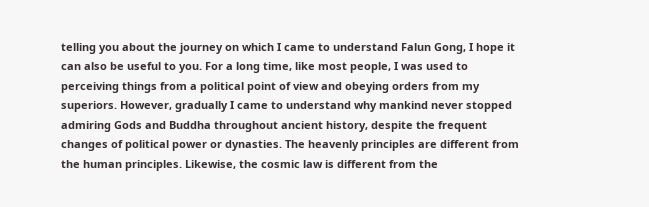telling you about the journey on which I came to understand Falun Gong, I hope it can also be useful to you. For a long time, like most people, I was used to perceiving things from a political point of view and obeying orders from my superiors. However, gradually I came to understand why mankind never stopped admiring Gods and Buddha throughout ancient history, despite the frequent changes of political power or dynasties. The heavenly principles are different from the human principles. Likewise, the cosmic law is different from the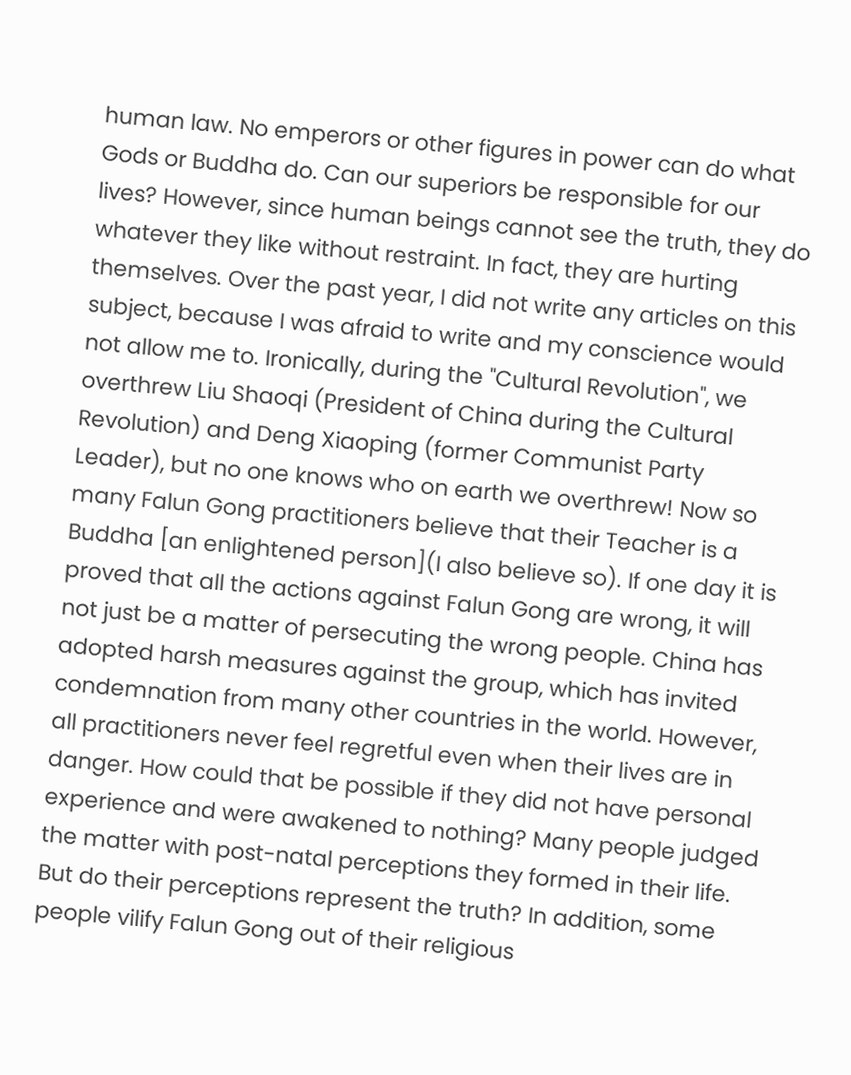human law. No emperors or other figures in power can do what Gods or Buddha do. Can our superiors be responsible for our lives? However, since human beings cannot see the truth, they do whatever they like without restraint. In fact, they are hurting themselves. Over the past year, I did not write any articles on this subject, because I was afraid to write and my conscience would not allow me to. Ironically, during the "Cultural Revolution", we overthrew Liu Shaoqi (President of China during the Cultural Revolution) and Deng Xiaoping (former Communist Party Leader), but no one knows who on earth we overthrew! Now so many Falun Gong practitioners believe that their Teacher is a Buddha [an enlightened person](I also believe so). If one day it is proved that all the actions against Falun Gong are wrong, it will not just be a matter of persecuting the wrong people. China has adopted harsh measures against the group, which has invited condemnation from many other countries in the world. However, all practitioners never feel regretful even when their lives are in danger. How could that be possible if they did not have personal experience and were awakened to nothing? Many people judged the matter with post-natal perceptions they formed in their life. But do their perceptions represent the truth? In addition, some people vilify Falun Gong out of their religious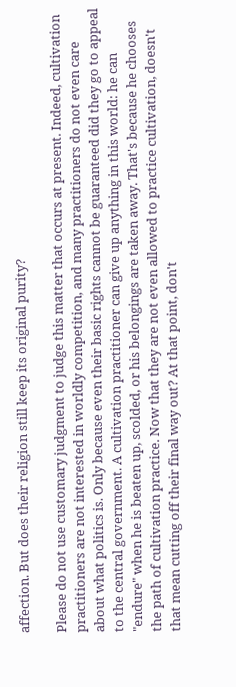affection. But does their religion still keep its original purity?

Please do not use customary judgment to judge this matter that occurs at present. Indeed, cultivation practitioners are not interested in worldly competition, and many practitioners do not even care about what politics is. Only because even their basic rights cannot be guaranteed did they go to appeal to the central government. A cultivation practitioner can give up anything in this world: he can "endure" when he is beaten up, scolded, or his belongings are taken away. That's because he chooses the path of cultivation practice. Now that they are not even allowed to practice cultivation, doesn't that mean cutting off their final way out? At that point, don't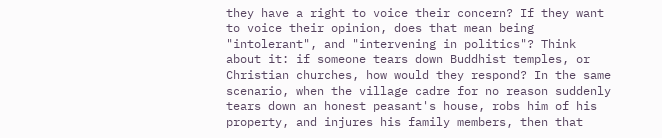they have a right to voice their concern? If they want to voice their opinion, does that mean being "intolerant", and "intervening in politics"? Think about it: if someone tears down Buddhist temples, or Christian churches, how would they respond? In the same scenario, when the village cadre for no reason suddenly tears down an honest peasant's house, robs him of his property, and injures his family members, then that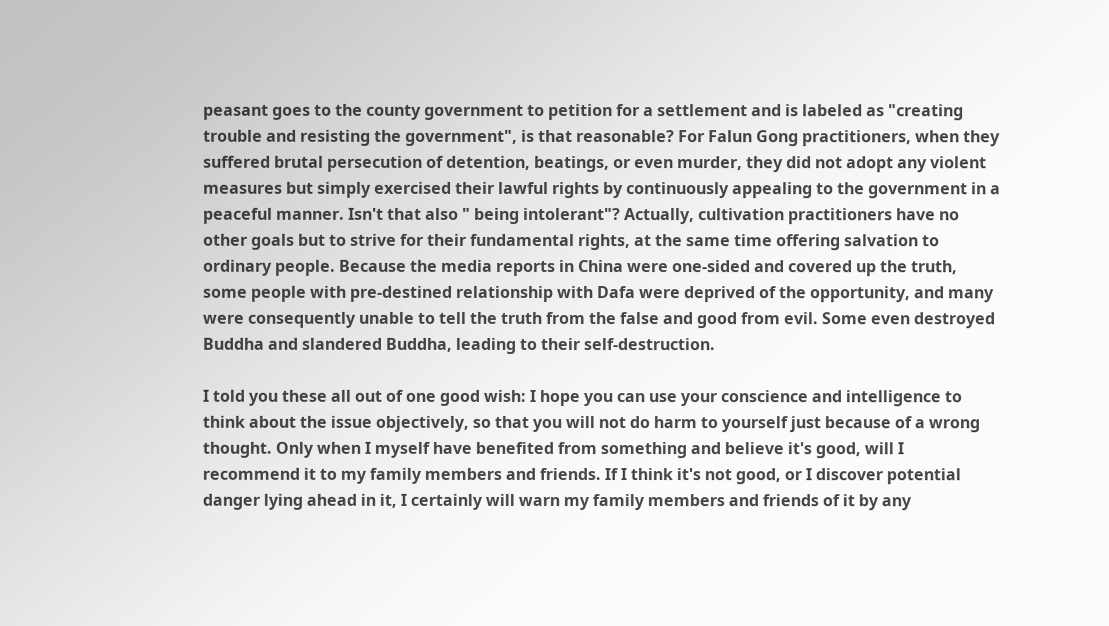peasant goes to the county government to petition for a settlement and is labeled as "creating trouble and resisting the government", is that reasonable? For Falun Gong practitioners, when they suffered brutal persecution of detention, beatings, or even murder, they did not adopt any violent measures but simply exercised their lawful rights by continuously appealing to the government in a peaceful manner. Isn't that also " being intolerant"? Actually, cultivation practitioners have no other goals but to strive for their fundamental rights, at the same time offering salvation to ordinary people. Because the media reports in China were one-sided and covered up the truth, some people with pre-destined relationship with Dafa were deprived of the opportunity, and many were consequently unable to tell the truth from the false and good from evil. Some even destroyed Buddha and slandered Buddha, leading to their self-destruction.

I told you these all out of one good wish: I hope you can use your conscience and intelligence to think about the issue objectively, so that you will not do harm to yourself just because of a wrong thought. Only when I myself have benefited from something and believe it's good, will I recommend it to my family members and friends. If I think it's not good, or I discover potential danger lying ahead in it, I certainly will warn my family members and friends of it by any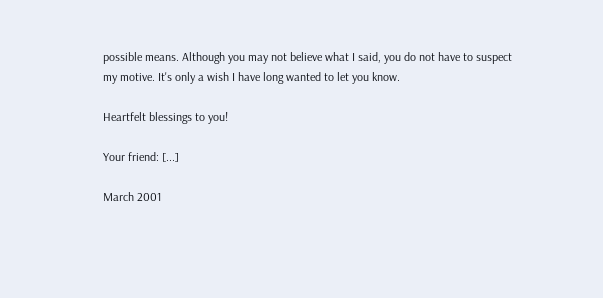possible means. Although you may not believe what I said, you do not have to suspect my motive. It's only a wish I have long wanted to let you know.

Heartfelt blessings to you!

Your friend: [...]

March 2001